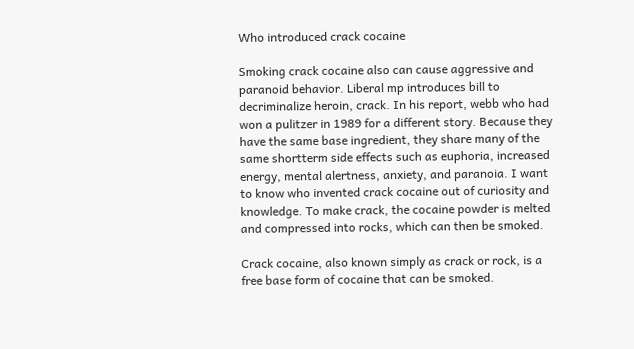Who introduced crack cocaine

Smoking crack cocaine also can cause aggressive and paranoid behavior. Liberal mp introduces bill to decriminalize heroin, crack. In his report, webb who had won a pulitzer in 1989 for a different story. Because they have the same base ingredient, they share many of the same shortterm side effects such as euphoria, increased energy, mental alertness, anxiety, and paranoia. I want to know who invented crack cocaine out of curiosity and knowledge. To make crack, the cocaine powder is melted and compressed into rocks, which can then be smoked.

Crack cocaine, also known simply as crack or rock, is a free base form of cocaine that can be smoked.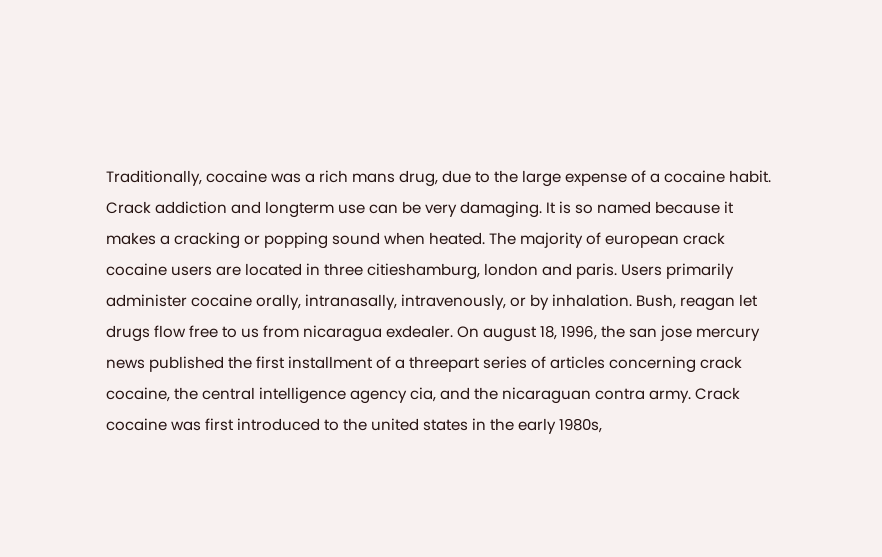Traditionally, cocaine was a rich mans drug, due to the large expense of a cocaine habit. Crack addiction and longterm use can be very damaging. It is so named because it makes a cracking or popping sound when heated. The majority of european crack cocaine users are located in three citieshamburg, london and paris. Users primarily administer cocaine orally, intranasally, intravenously, or by inhalation. Bush, reagan let drugs flow free to us from nicaragua exdealer. On august 18, 1996, the san jose mercury news published the first installment of a threepart series of articles concerning crack cocaine, the central intelligence agency cia, and the nicaraguan contra army. Crack cocaine was first introduced to the united states in the early 1980s,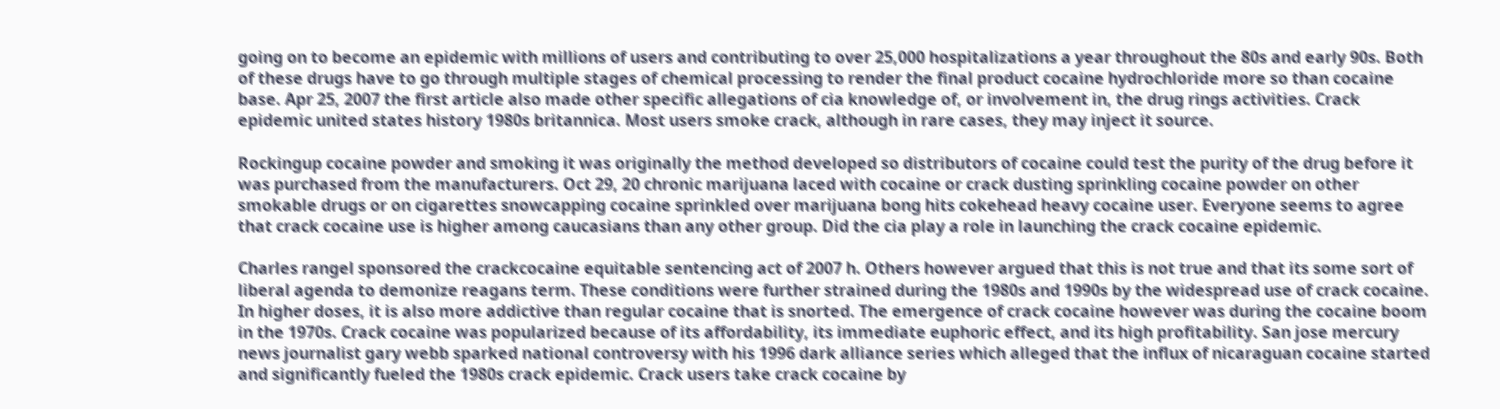going on to become an epidemic with millions of users and contributing to over 25,000 hospitalizations a year throughout the 80s and early 90s. Both of these drugs have to go through multiple stages of chemical processing to render the final product cocaine hydrochloride more so than cocaine base. Apr 25, 2007 the first article also made other specific allegations of cia knowledge of, or involvement in, the drug rings activities. Crack epidemic united states history 1980s britannica. Most users smoke crack, although in rare cases, they may inject it source.

Rockingup cocaine powder and smoking it was originally the method developed so distributors of cocaine could test the purity of the drug before it was purchased from the manufacturers. Oct 29, 20 chronic marijuana laced with cocaine or crack dusting sprinkling cocaine powder on other smokable drugs or on cigarettes snowcapping cocaine sprinkled over marijuana bong hits cokehead heavy cocaine user. Everyone seems to agree that crack cocaine use is higher among caucasians than any other group. Did the cia play a role in launching the crack cocaine epidemic.

Charles rangel sponsored the crackcocaine equitable sentencing act of 2007 h. Others however argued that this is not true and that its some sort of liberal agenda to demonize reagans term. These conditions were further strained during the 1980s and 1990s by the widespread use of crack cocaine. In higher doses, it is also more addictive than regular cocaine that is snorted. The emergence of crack cocaine however was during the cocaine boom in the 1970s. Crack cocaine was popularized because of its affordability, its immediate euphoric effect, and its high profitability. San jose mercury news journalist gary webb sparked national controversy with his 1996 dark alliance series which alleged that the influx of nicaraguan cocaine started and significantly fueled the 1980s crack epidemic. Crack users take crack cocaine by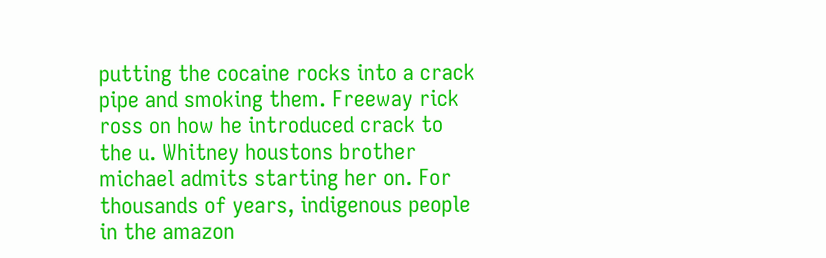putting the cocaine rocks into a crack pipe and smoking them. Freeway rick ross on how he introduced crack to the u. Whitney houstons brother michael admits starting her on. For thousands of years, indigenous people in the amazon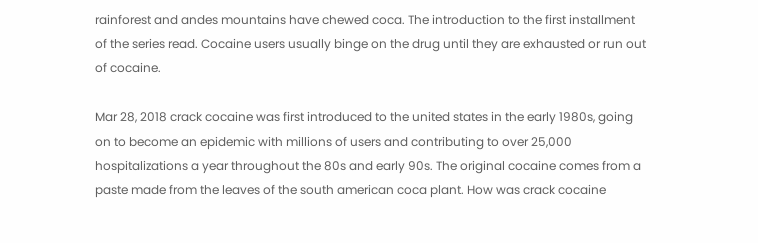rainforest and andes mountains have chewed coca. The introduction to the first installment of the series read. Cocaine users usually binge on the drug until they are exhausted or run out of cocaine.

Mar 28, 2018 crack cocaine was first introduced to the united states in the early 1980s, going on to become an epidemic with millions of users and contributing to over 25,000 hospitalizations a year throughout the 80s and early 90s. The original cocaine comes from a paste made from the leaves of the south american coca plant. How was crack cocaine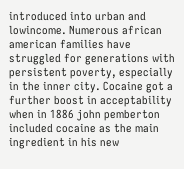introduced into urban and lowincome. Numerous african american families have struggled for generations with persistent poverty, especially in the inner city. Cocaine got a further boost in acceptability when in 1886 john pemberton included cocaine as the main ingredient in his new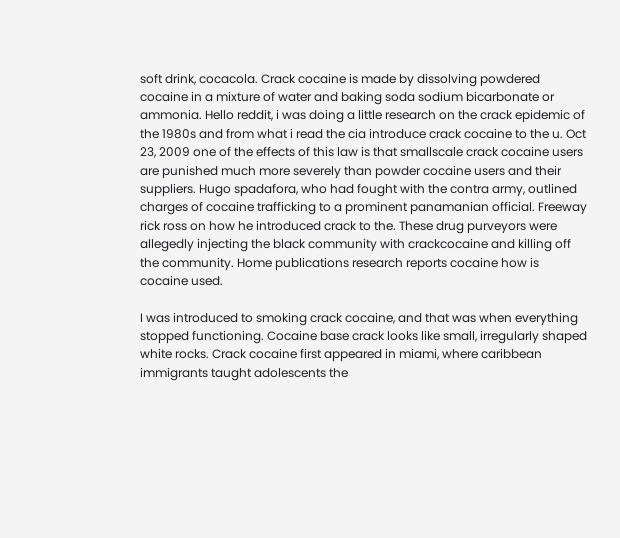soft drink, cocacola. Crack cocaine is made by dissolving powdered cocaine in a mixture of water and baking soda sodium bicarbonate or ammonia. Hello reddit, i was doing a little research on the crack epidemic of the 1980s and from what i read the cia introduce crack cocaine to the u. Oct 23, 2009 one of the effects of this law is that smallscale crack cocaine users are punished much more severely than powder cocaine users and their suppliers. Hugo spadafora, who had fought with the contra army, outlined charges of cocaine trafficking to a prominent panamanian official. Freeway rick ross on how he introduced crack to the. These drug purveyors were allegedly injecting the black community with crackcocaine and killing off the community. Home publications research reports cocaine how is cocaine used.

I was introduced to smoking crack cocaine, and that was when everything stopped functioning. Cocaine base crack looks like small, irregularly shaped white rocks. Crack cocaine first appeared in miami, where caribbean immigrants taught adolescents the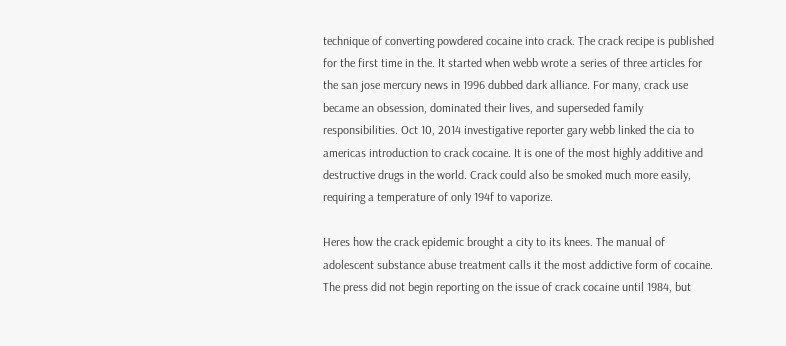technique of converting powdered cocaine into crack. The crack recipe is published for the first time in the. It started when webb wrote a series of three articles for the san jose mercury news in 1996 dubbed dark alliance. For many, crack use became an obsession, dominated their lives, and superseded family responsibilities. Oct 10, 2014 investigative reporter gary webb linked the cia to americas introduction to crack cocaine. It is one of the most highly additive and destructive drugs in the world. Crack could also be smoked much more easily, requiring a temperature of only 194f to vaporize.

Heres how the crack epidemic brought a city to its knees. The manual of adolescent substance abuse treatment calls it the most addictive form of cocaine. The press did not begin reporting on the issue of crack cocaine until 1984, but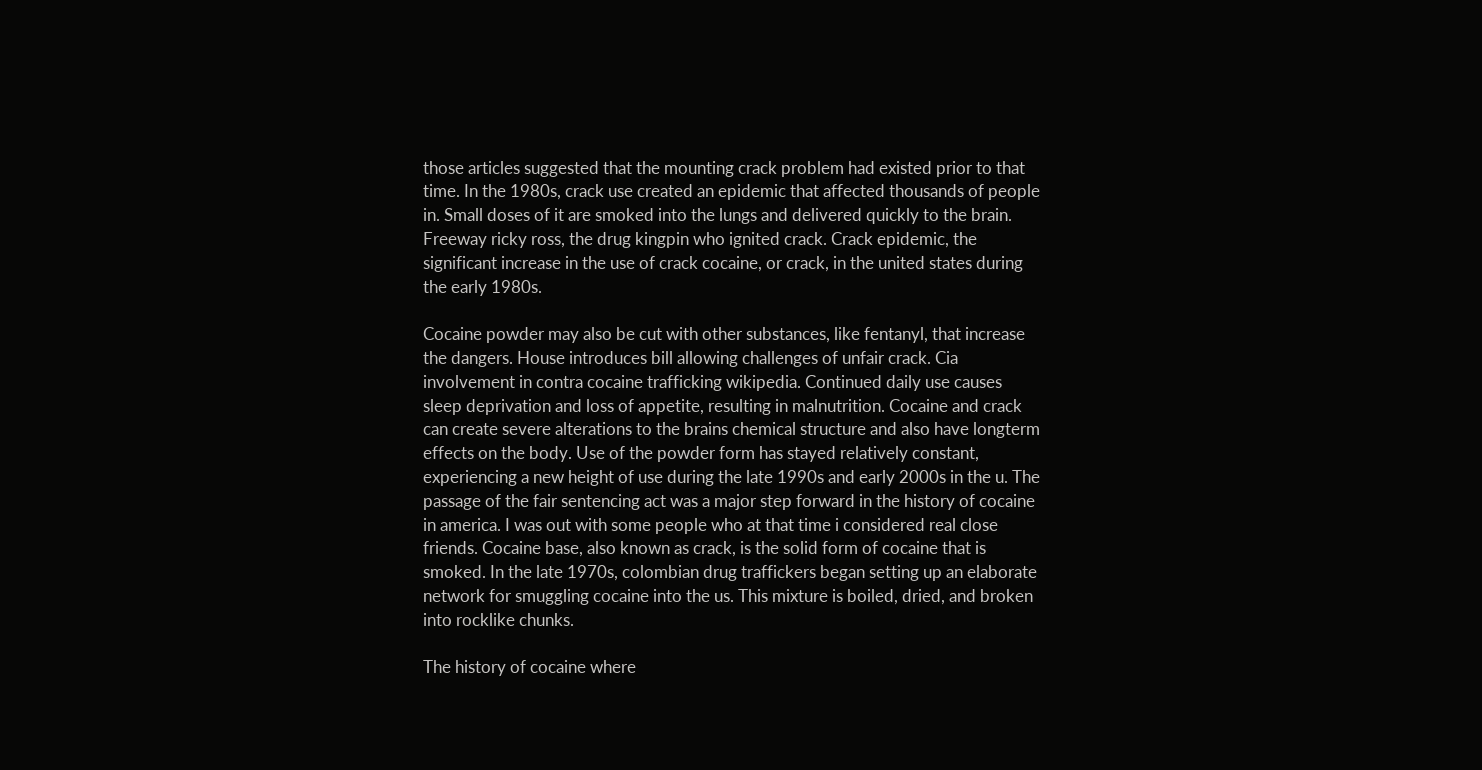those articles suggested that the mounting crack problem had existed prior to that time. In the 1980s, crack use created an epidemic that affected thousands of people in. Small doses of it are smoked into the lungs and delivered quickly to the brain. Freeway ricky ross, the drug kingpin who ignited crack. Crack epidemic, the significant increase in the use of crack cocaine, or crack, in the united states during the early 1980s.

Cocaine powder may also be cut with other substances, like fentanyl, that increase the dangers. House introduces bill allowing challenges of unfair crack. Cia involvement in contra cocaine trafficking wikipedia. Continued daily use causes sleep deprivation and loss of appetite, resulting in malnutrition. Cocaine and crack can create severe alterations to the brains chemical structure and also have longterm effects on the body. Use of the powder form has stayed relatively constant, experiencing a new height of use during the late 1990s and early 2000s in the u. The passage of the fair sentencing act was a major step forward in the history of cocaine in america. I was out with some people who at that time i considered real close friends. Cocaine base, also known as crack, is the solid form of cocaine that is smoked. In the late 1970s, colombian drug traffickers began setting up an elaborate network for smuggling cocaine into the us. This mixture is boiled, dried, and broken into rocklike chunks.

The history of cocaine where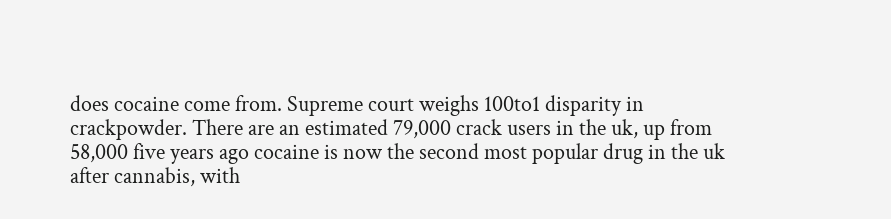does cocaine come from. Supreme court weighs 100to1 disparity in crackpowder. There are an estimated 79,000 crack users in the uk, up from 58,000 five years ago cocaine is now the second most popular drug in the uk after cannabis, with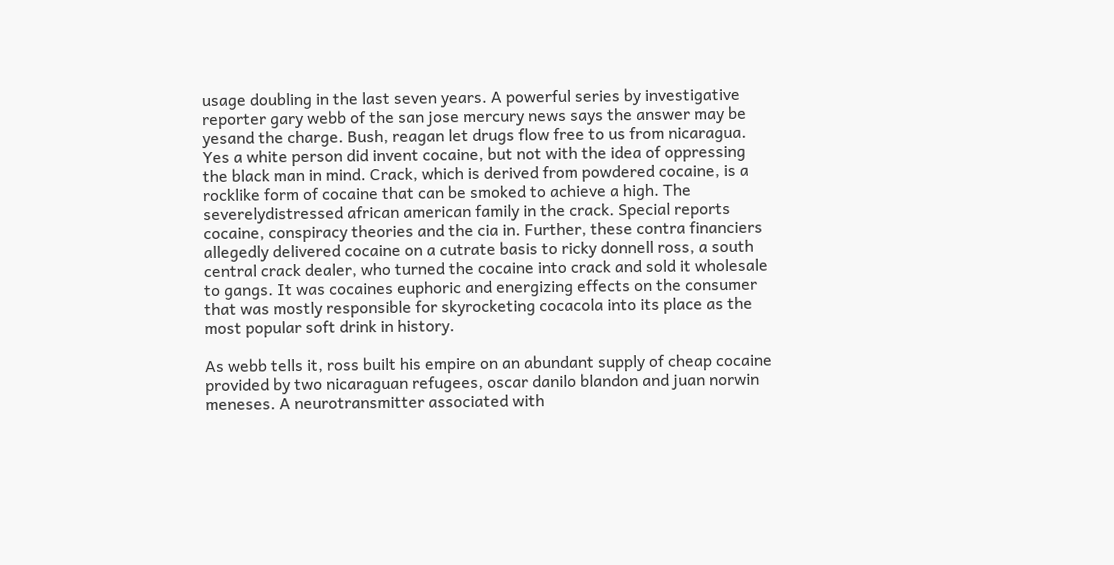usage doubling in the last seven years. A powerful series by investigative reporter gary webb of the san jose mercury news says the answer may be yesand the charge. Bush, reagan let drugs flow free to us from nicaragua. Yes a white person did invent cocaine, but not with the idea of oppressing the black man in mind. Crack, which is derived from powdered cocaine, is a rocklike form of cocaine that can be smoked to achieve a high. The severelydistressed african american family in the crack. Special reports cocaine, conspiracy theories and the cia in. Further, these contra financiers allegedly delivered cocaine on a cutrate basis to ricky donnell ross, a south central crack dealer, who turned the cocaine into crack and sold it wholesale to gangs. It was cocaines euphoric and energizing effects on the consumer that was mostly responsible for skyrocketing cocacola into its place as the most popular soft drink in history.

As webb tells it, ross built his empire on an abundant supply of cheap cocaine provided by two nicaraguan refugees, oscar danilo blandon and juan norwin meneses. A neurotransmitter associated with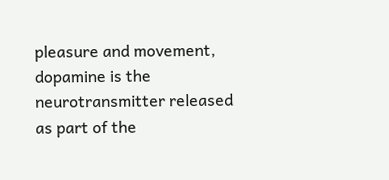pleasure and movement, dopamine is the neurotransmitter released as part of the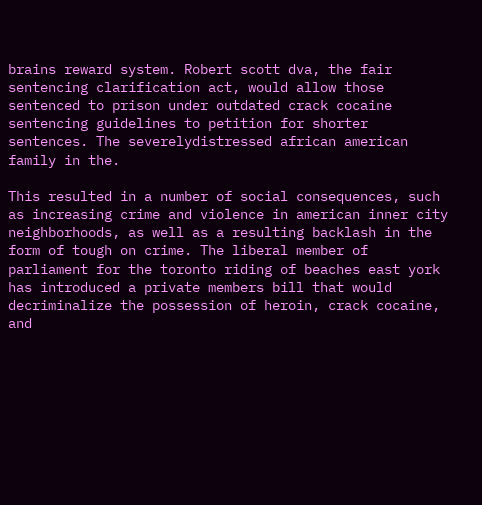brains reward system. Robert scott dva, the fair sentencing clarification act, would allow those sentenced to prison under outdated crack cocaine sentencing guidelines to petition for shorter sentences. The severelydistressed african american family in the.

This resulted in a number of social consequences, such as increasing crime and violence in american inner city neighborhoods, as well as a resulting backlash in the form of tough on crime. The liberal member of parliament for the toronto riding of beaches east york has introduced a private members bill that would decriminalize the possession of heroin, crack cocaine, and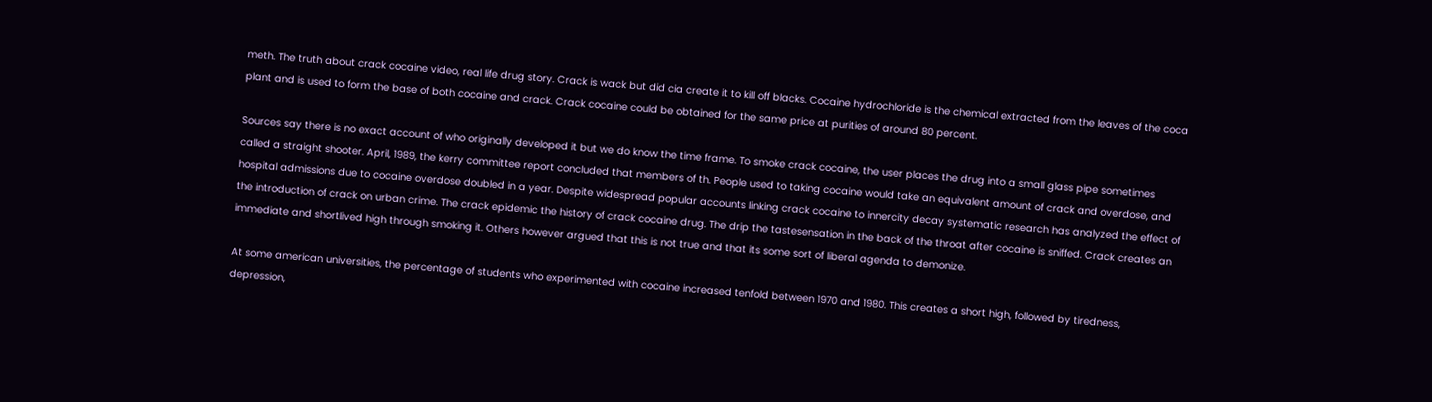meth. The truth about crack cocaine video, real life drug story. Crack is wack but did cia create it to kill off blacks. Cocaine hydrochloride is the chemical extracted from the leaves of the coca plant and is used to form the base of both cocaine and crack. Crack cocaine could be obtained for the same price at purities of around 80 percent.

Sources say there is no exact account of who originally developed it but we do know the time frame. To smoke crack cocaine, the user places the drug into a small glass pipe sometimes called a straight shooter. April, 1989, the kerry committee report concluded that members of th. People used to taking cocaine would take an equivalent amount of crack and overdose, and hospital admissions due to cocaine overdose doubled in a year. Despite widespread popular accounts linking crack cocaine to innercity decay systematic research has analyzed the effect of the introduction of crack on urban crime. The crack epidemic the history of crack cocaine drug. The drip the tastesensation in the back of the throat after cocaine is sniffed. Crack creates an immediate and shortlived high through smoking it. Others however argued that this is not true and that its some sort of liberal agenda to demonize.

At some american universities, the percentage of students who experimented with cocaine increased tenfold between 1970 and 1980. This creates a short high, followed by tiredness, depression,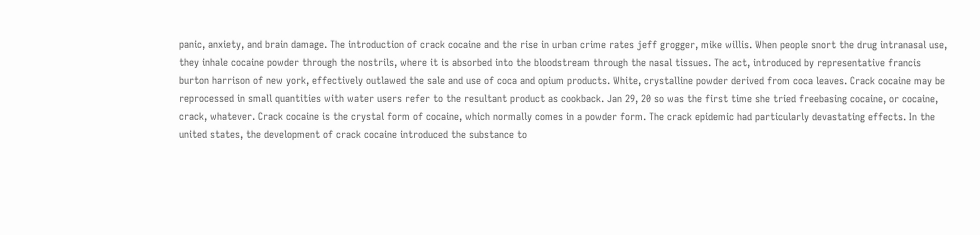panic, anxiety, and brain damage. The introduction of crack cocaine and the rise in urban crime rates jeff grogger, mike willis. When people snort the drug intranasal use, they inhale cocaine powder through the nostrils, where it is absorbed into the bloodstream through the nasal tissues. The act, introduced by representative francis burton harrison of new york, effectively outlawed the sale and use of coca and opium products. White, crystalline powder derived from coca leaves. Crack cocaine may be reprocessed in small quantities with water users refer to the resultant product as cookback. Jan 29, 20 so was the first time she tried freebasing cocaine, or cocaine, crack, whatever. Crack cocaine is the crystal form of cocaine, which normally comes in a powder form. The crack epidemic had particularly devastating effects. In the united states, the development of crack cocaine introduced the substance to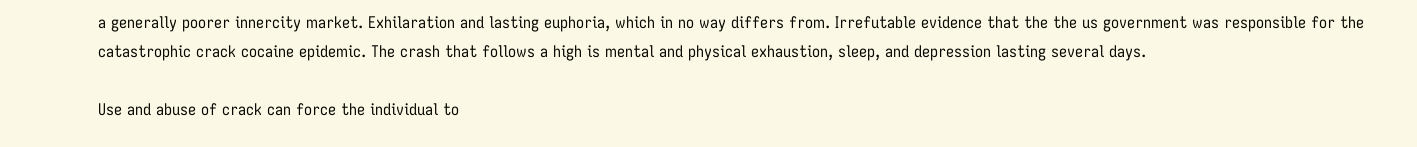a generally poorer innercity market. Exhilaration and lasting euphoria, which in no way differs from. Irrefutable evidence that the the us government was responsible for the catastrophic crack cocaine epidemic. The crash that follows a high is mental and physical exhaustion, sleep, and depression lasting several days.

Use and abuse of crack can force the individual to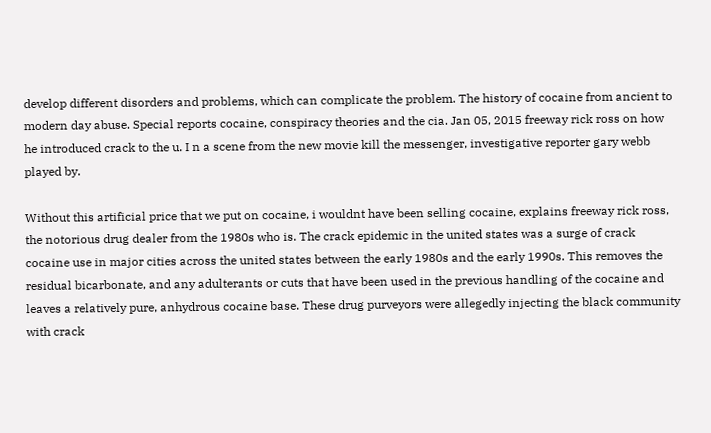develop different disorders and problems, which can complicate the problem. The history of cocaine from ancient to modern day abuse. Special reports cocaine, conspiracy theories and the cia. Jan 05, 2015 freeway rick ross on how he introduced crack to the u. I n a scene from the new movie kill the messenger, investigative reporter gary webb played by.

Without this artificial price that we put on cocaine, i wouldnt have been selling cocaine, explains freeway rick ross, the notorious drug dealer from the 1980s who is. The crack epidemic in the united states was a surge of crack cocaine use in major cities across the united states between the early 1980s and the early 1990s. This removes the residual bicarbonate, and any adulterants or cuts that have been used in the previous handling of the cocaine and leaves a relatively pure, anhydrous cocaine base. These drug purveyors were allegedly injecting the black community with crack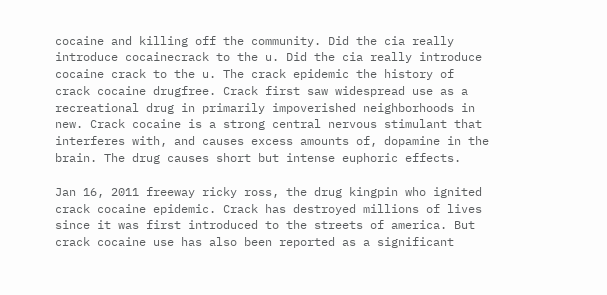cocaine and killing off the community. Did the cia really introduce cocainecrack to the u. Did the cia really introduce cocaine crack to the u. The crack epidemic the history of crack cocaine drugfree. Crack first saw widespread use as a recreational drug in primarily impoverished neighborhoods in new. Crack cocaine is a strong central nervous stimulant that interferes with, and causes excess amounts of, dopamine in the brain. The drug causes short but intense euphoric effects.

Jan 16, 2011 freeway ricky ross, the drug kingpin who ignited crack cocaine epidemic. Crack has destroyed millions of lives since it was first introduced to the streets of america. But crack cocaine use has also been reported as a significant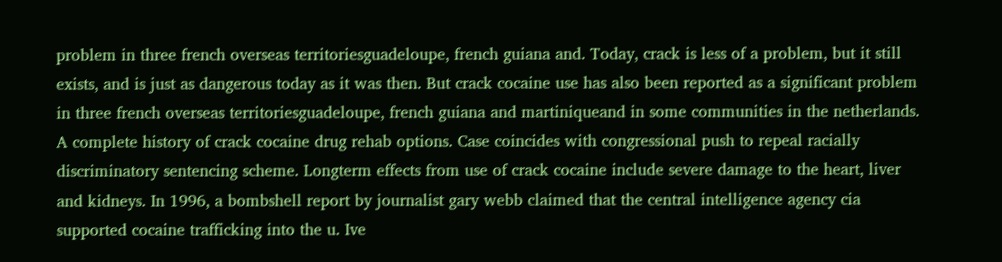problem in three french overseas territoriesguadeloupe, french guiana and. Today, crack is less of a problem, but it still exists, and is just as dangerous today as it was then. But crack cocaine use has also been reported as a significant problem in three french overseas territoriesguadeloupe, french guiana and martiniqueand in some communities in the netherlands. A complete history of crack cocaine drug rehab options. Case coincides with congressional push to repeal racially discriminatory sentencing scheme. Longterm effects from use of crack cocaine include severe damage to the heart, liver and kidneys. In 1996, a bombshell report by journalist gary webb claimed that the central intelligence agency cia supported cocaine trafficking into the u. Ive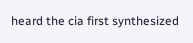heard the cia first synthesized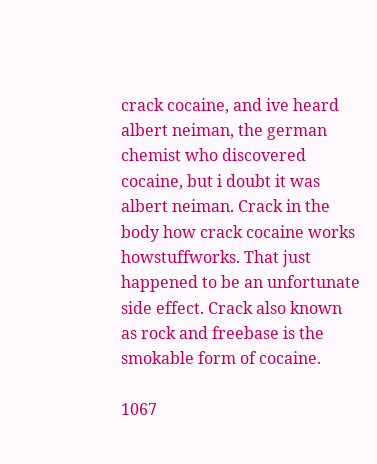crack cocaine, and ive heard albert neiman, the german chemist who discovered cocaine, but i doubt it was albert neiman. Crack in the body how crack cocaine works howstuffworks. That just happened to be an unfortunate side effect. Crack also known as rock and freebase is the smokable form of cocaine.

1067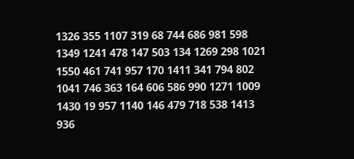1326 355 1107 319 68 744 686 981 598 1349 1241 478 147 503 134 1269 298 1021 1550 461 741 957 170 1411 341 794 802 1041 746 363 164 606 586 990 1271 1009 1430 19 957 1140 146 479 718 538 1413 936